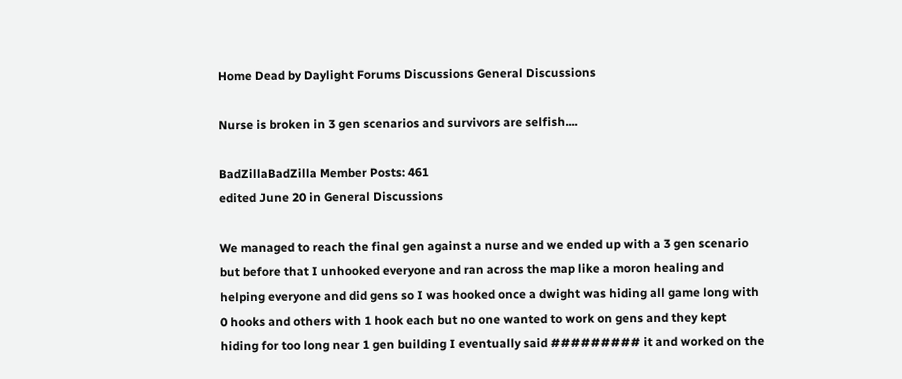Home Dead by Daylight Forums Discussions General Discussions

Nurse is broken in 3 gen scenarios and survivors are selfish....

BadZillaBadZilla Member Posts: 461
edited June 20 in General Discussions

We managed to reach the final gen against a nurse and we ended up with a 3 gen scenario but before that I unhooked everyone and ran across the map like a moron healing and helping everyone and did gens so I was hooked once a dwight was hiding all game long with 0 hooks and others with 1 hook each but no one wanted to work on gens and they kept hiding for too long near 1 gen building I eventually said ######### it and worked on the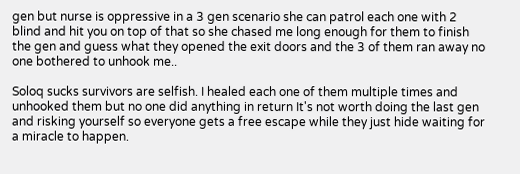gen but nurse is oppressive in a 3 gen scenario she can patrol each one with 2 blind and hit you on top of that so she chased me long enough for them to finish the gen and guess what they opened the exit doors and the 3 of them ran away no one bothered to unhook me..

Soloq sucks survivors are selfish. I healed each one of them multiple times and unhooked them but no one did anything in return It's not worth doing the last gen and risking yourself so everyone gets a free escape while they just hide waiting for a miracle to happen.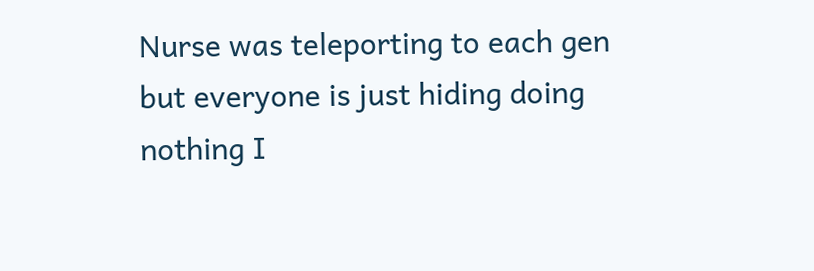Nurse was teleporting to each gen but everyone is just hiding doing nothing I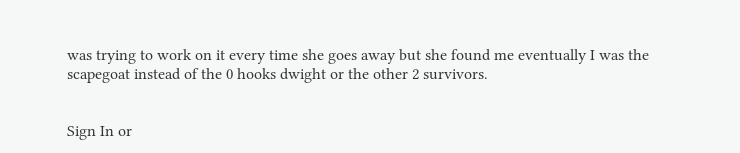was trying to work on it every time she goes away but she found me eventually I was the scapegoat instead of the 0 hooks dwight or the other 2 survivors.


Sign In or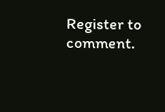Register to comment.